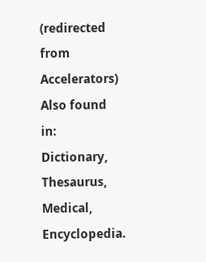(redirected from Accelerators)
Also found in: Dictionary, Thesaurus, Medical, Encyclopedia.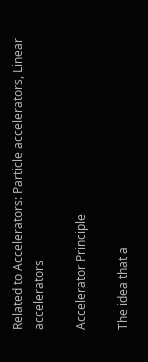Related to Accelerators: Particle accelerators, Linear accelerators

Accelerator Principle

The idea that a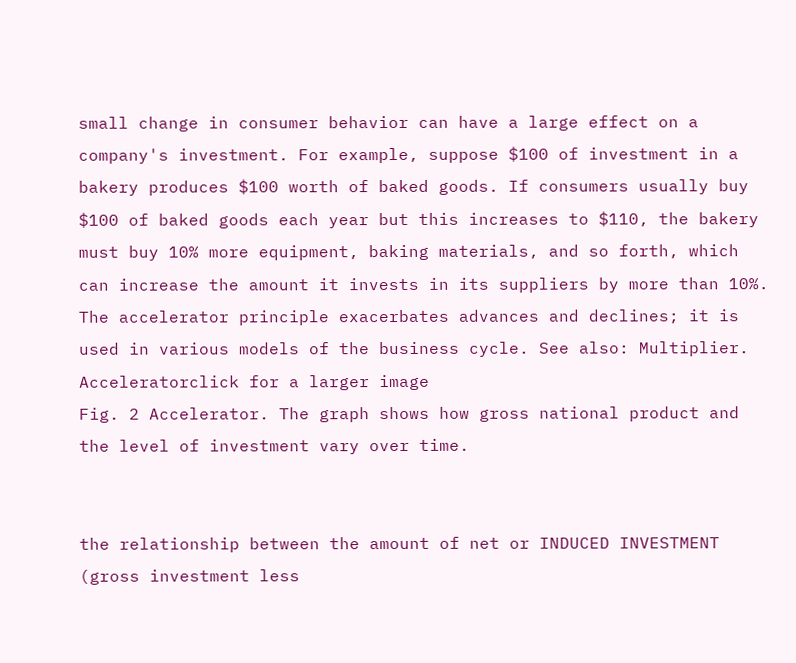small change in consumer behavior can have a large effect on a company's investment. For example, suppose $100 of investment in a bakery produces $100 worth of baked goods. If consumers usually buy $100 of baked goods each year but this increases to $110, the bakery must buy 10% more equipment, baking materials, and so forth, which can increase the amount it invests in its suppliers by more than 10%. The accelerator principle exacerbates advances and declines; it is used in various models of the business cycle. See also: Multiplier.
Acceleratorclick for a larger image
Fig. 2 Accelerator. The graph shows how gross national product and the level of investment vary over time.


the relationship between the amount of net or INDUCED INVESTMENT (gross investment less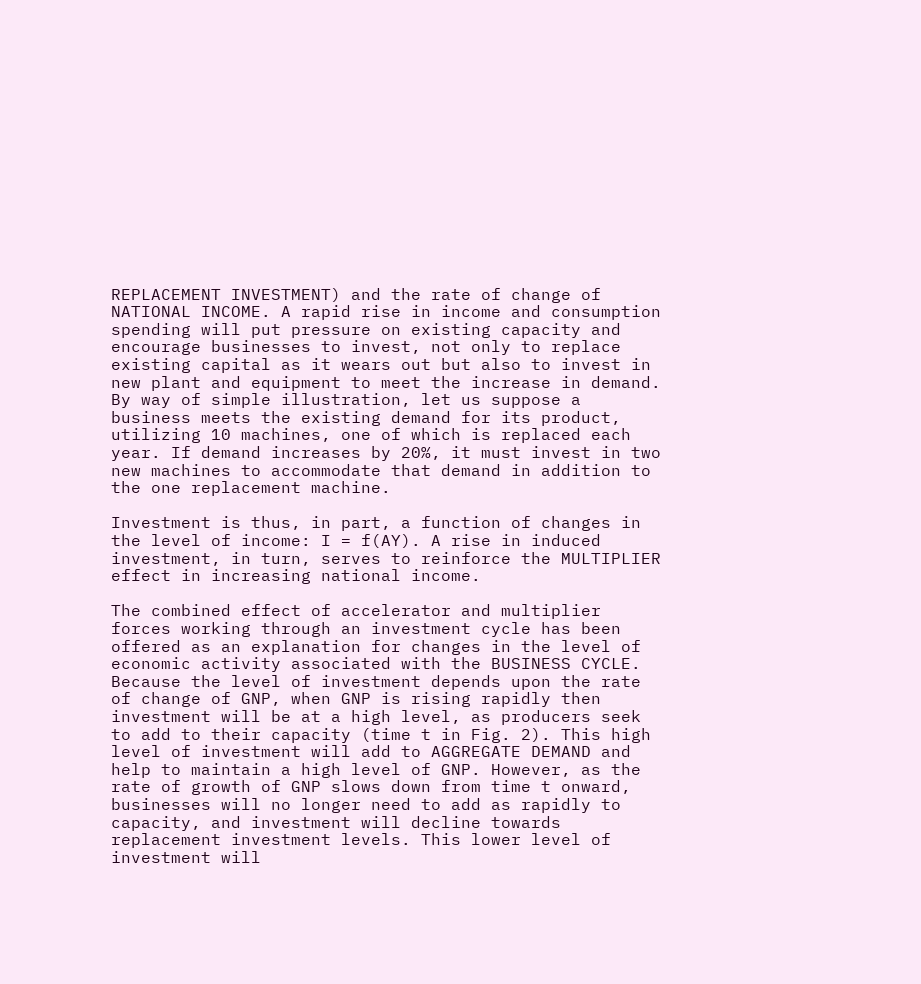REPLACEMENT INVESTMENT) and the rate of change of NATIONAL INCOME. A rapid rise in income and consumption spending will put pressure on existing capacity and encourage businesses to invest, not only to replace existing capital as it wears out but also to invest in new plant and equipment to meet the increase in demand. By way of simple illustration, let us suppose a business meets the existing demand for its product, utilizing 10 machines, one of which is replaced each year. If demand increases by 20%, it must invest in two new machines to accommodate that demand in addition to the one replacement machine.

Investment is thus, in part, a function of changes in the level of income: I = f(AY). A rise in induced investment, in turn, serves to reinforce the MULTIPLIER effect in increasing national income.

The combined effect of accelerator and multiplier forces working through an investment cycle has been offered as an explanation for changes in the level of economic activity associated with the BUSINESS CYCLE. Because the level of investment depends upon the rate of change of GNP, when GNP is rising rapidly then investment will be at a high level, as producers seek to add to their capacity (time t in Fig. 2). This high level of investment will add to AGGREGATE DEMAND and help to maintain a high level of GNP. However, as the rate of growth of GNP slows down from time t onward, businesses will no longer need to add as rapidly to capacity, and investment will decline towards replacement investment levels. This lower level of investment will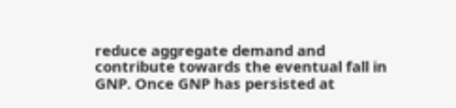reduce aggregate demand and contribute towards the eventual fall in GNP. Once GNP has persisted at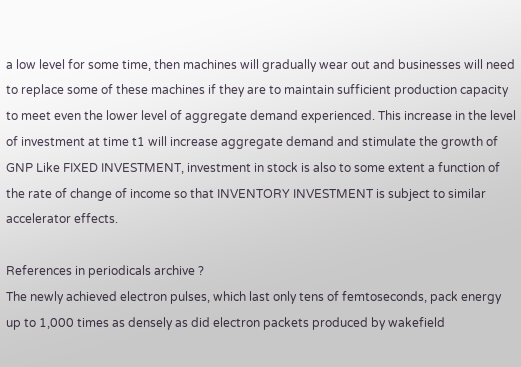a low level for some time, then machines will gradually wear out and businesses will need to replace some of these machines if they are to maintain sufficient production capacity to meet even the lower level of aggregate demand experienced. This increase in the level of investment at time t1 will increase aggregate demand and stimulate the growth of GNP Like FIXED INVESTMENT, investment in stock is also to some extent a function of the rate of change of income so that INVENTORY INVESTMENT is subject to similar accelerator effects.

References in periodicals archive ?
The newly achieved electron pulses, which last only tens of femtoseconds, pack energy up to 1,000 times as densely as did electron packets produced by wakefield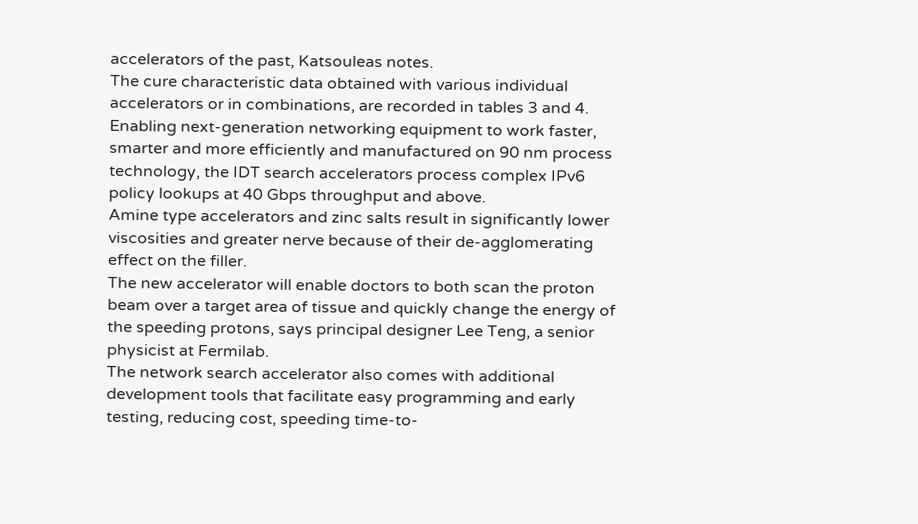accelerators of the past, Katsouleas notes.
The cure characteristic data obtained with various individual accelerators or in combinations, are recorded in tables 3 and 4.
Enabling next-generation networking equipment to work faster, smarter and more efficiently and manufactured on 90 nm process technology, the IDT search accelerators process complex IPv6 policy lookups at 40 Gbps throughput and above.
Amine type accelerators and zinc salts result in significantly lower viscosities and greater nerve because of their de-agglomerating effect on the filler.
The new accelerator will enable doctors to both scan the proton beam over a target area of tissue and quickly change the energy of the speeding protons, says principal designer Lee Teng, a senior physicist at Fermilab.
The network search accelerator also comes with additional development tools that facilitate easy programming and early testing, reducing cost, speeding time-to-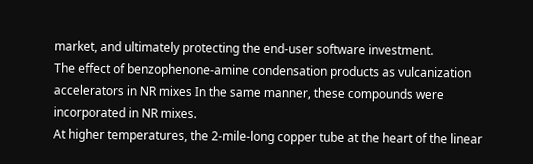market, and ultimately protecting the end-user software investment.
The effect of benzophenone-amine condensation products as vulcanization accelerators in NR mixes In the same manner, these compounds were incorporated in NR mixes.
At higher temperatures, the 2-mile-long copper tube at the heart of the linear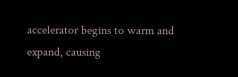accelerator begins to warm and expand, causing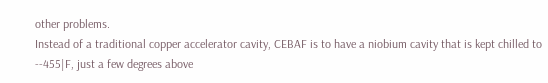other problems.
Instead of a traditional copper accelerator cavity, CEBAF is to have a niobium cavity that is kept chilled to --455|F, just a few degrees above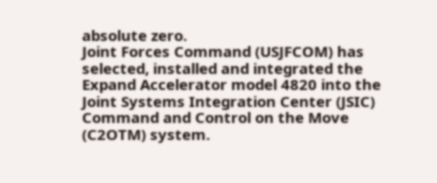absolute zero.
Joint Forces Command (USJFCOM) has selected, installed and integrated the Expand Accelerator model 4820 into the Joint Systems Integration Center (JSIC) Command and Control on the Move (C2OTM) system.